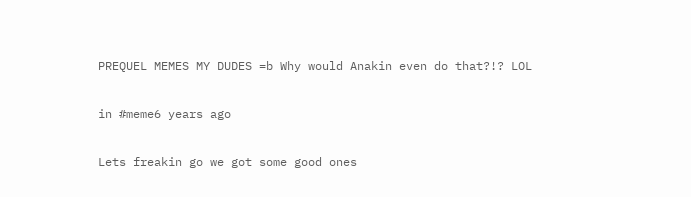PREQUEL MEMES MY DUDES =b Why would Anakin even do that?!? LOL

in #meme6 years ago

Lets freakin go we got some good ones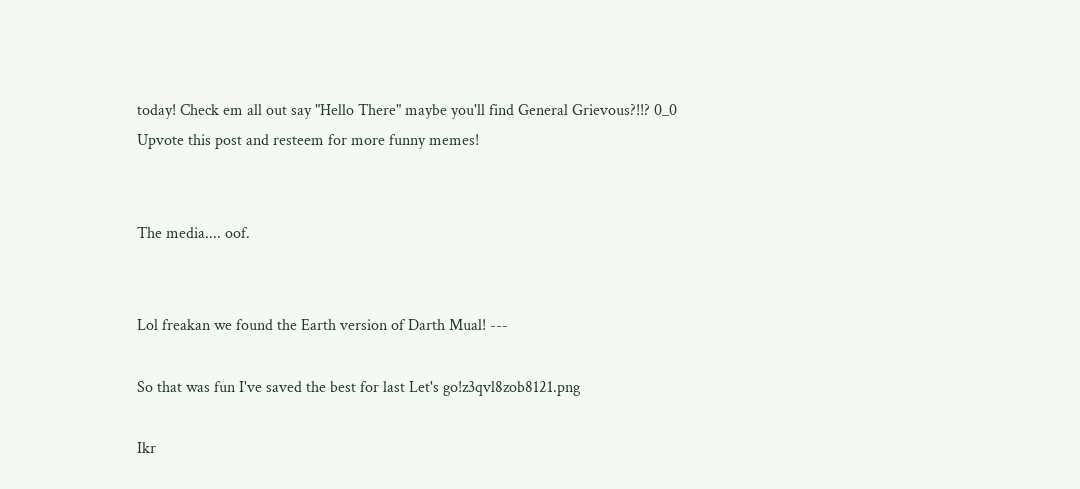today! Check em all out say "Hello There" maybe you'll find General Grievous?!!? 0_0
Upvote this post and resteem for more funny memes!


The media.... oof.


Lol freakan we found the Earth version of Darth Mual! ---

So that was fun I've saved the best for last Let's go!z3qvl8zob8121.png

Ikr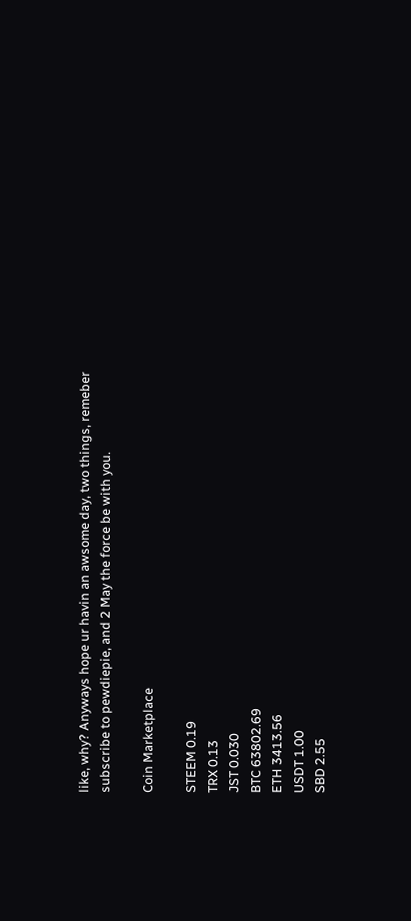like, why? Anyways hope ur havin an awsome day, two things, remeber subscribe to pewdiepie, and 2 May the force be with you.

Coin Marketplace

STEEM 0.19
TRX 0.13
JST 0.030
BTC 63802.69
ETH 3413.56
USDT 1.00
SBD 2.55